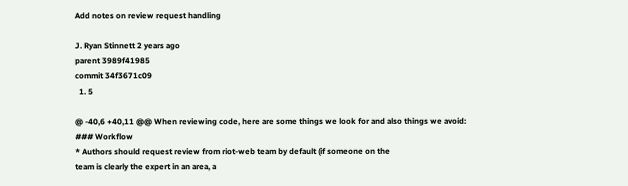Add notes on review request handling

J. Ryan Stinnett 2 years ago
parent 3989f41985
commit 34f3671c09
  1. 5

@ -40,6 +40,11 @@ When reviewing code, here are some things we look for and also things we avoid:
### Workflow
* Authors should request review from riot-web team by default (if someone on the
team is clearly the expert in an area, a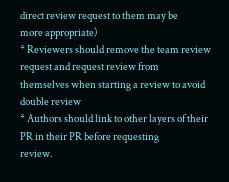direct review request to them may be
more appropriate)
* Reviewers should remove the team review request and request review from
themselves when starting a review to avoid double review
* Authors should link to other layers of their PR in their PR before requesting
review.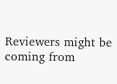Reviewers might be coming from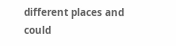different places and could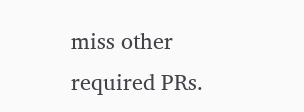miss other
required PRs.